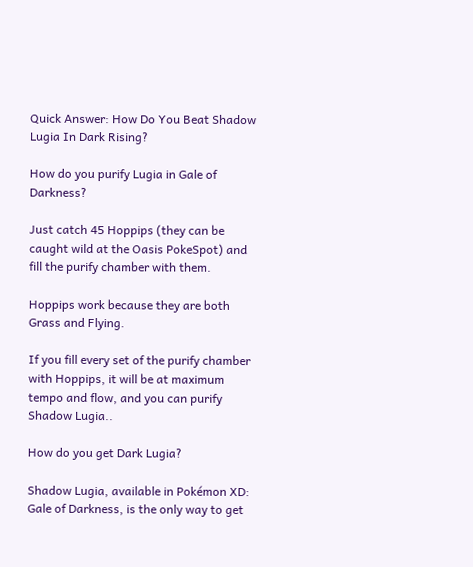Quick Answer: How Do You Beat Shadow Lugia In Dark Rising?

How do you purify Lugia in Gale of Darkness?

Just catch 45 Hoppips (they can be caught wild at the Oasis PokeSpot) and fill the purify chamber with them.

Hoppips work because they are both Grass and Flying.

If you fill every set of the purify chamber with Hoppips, it will be at maximum tempo and flow, and you can purify Shadow Lugia..

How do you get Dark Lugia?

Shadow Lugia, available in Pokémon XD: Gale of Darkness, is the only way to get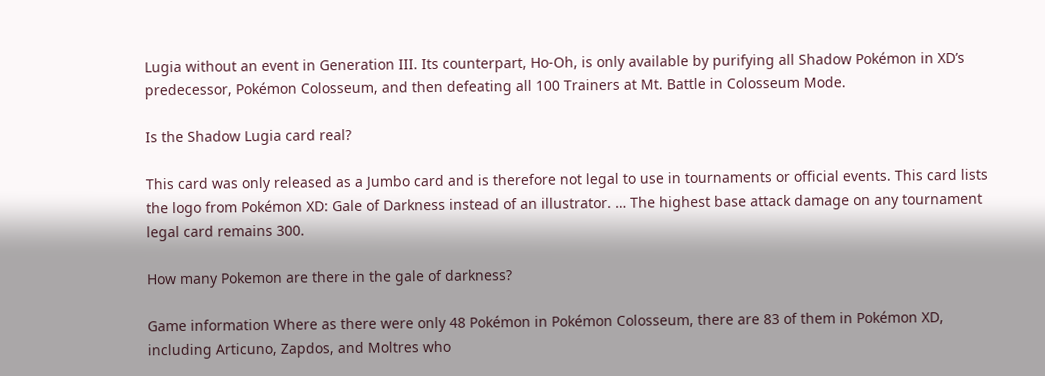Lugia without an event in Generation III. Its counterpart, Ho-Oh, is only available by purifying all Shadow Pokémon in XD’s predecessor, Pokémon Colosseum, and then defeating all 100 Trainers at Mt. Battle in Colosseum Mode.

Is the Shadow Lugia card real?

This card was only released as a Jumbo card and is therefore not legal to use in tournaments or official events. This card lists the logo from Pokémon XD: Gale of Darkness instead of an illustrator. … The highest base attack damage on any tournament legal card remains 300.

How many Pokemon are there in the gale of darkness?

Game information Where as there were only 48 Pokémon in Pokémon Colosseum, there are 83 of them in Pokémon XD, including Articuno, Zapdos, and Moltres who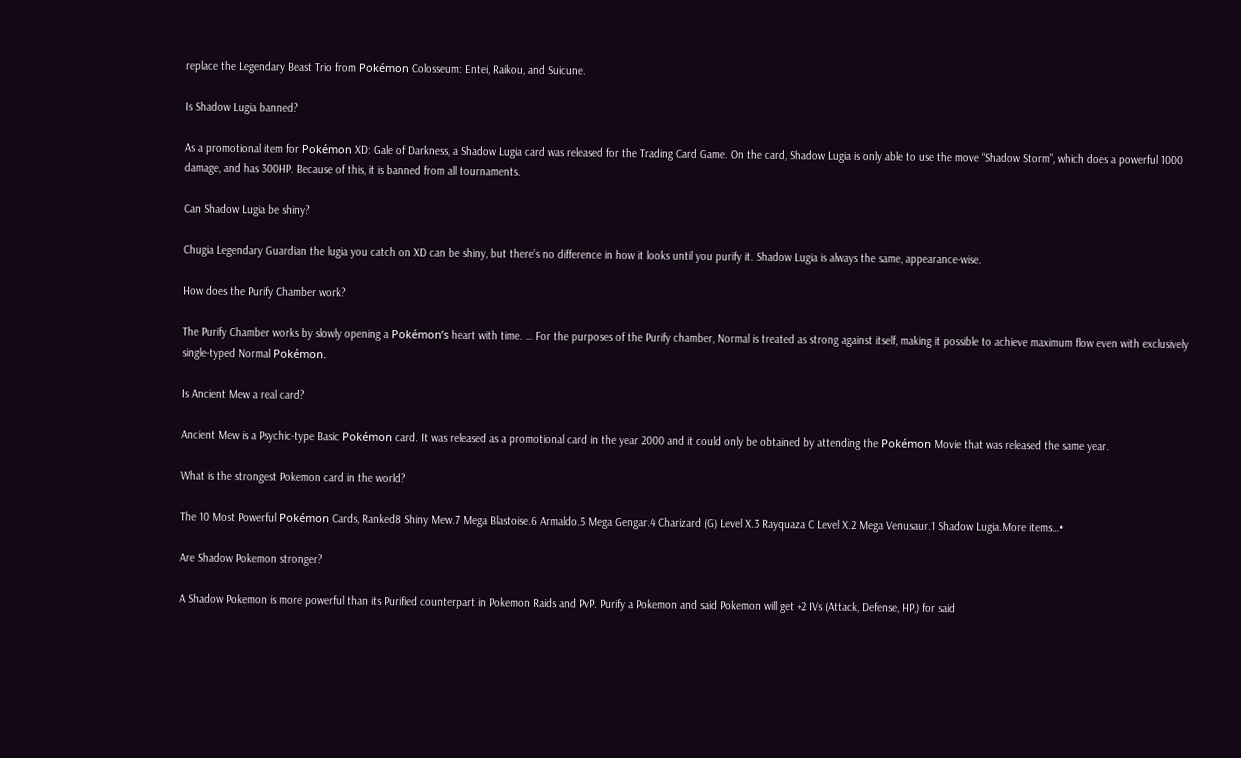replace the Legendary Beast Trio from Pokémon Colosseum: Entei, Raikou, and Suicune.

Is Shadow Lugia banned?

As a promotional item for Pokémon XD: Gale of Darkness, a Shadow Lugia card was released for the Trading Card Game. On the card, Shadow Lugia is only able to use the move “Shadow Storm”, which does a powerful 1000 damage, and has 300HP. Because of this, it is banned from all tournaments.

Can Shadow Lugia be shiny?

Chugia Legendary Guardian the lugia you catch on XD can be shiny, but there’s no difference in how it looks until you purify it. Shadow Lugia is always the same, appearance-wise.

How does the Purify Chamber work?

The Purify Chamber works by slowly opening a Pokémon’s heart with time. … For the purposes of the Purify chamber, Normal is treated as strong against itself, making it possible to achieve maximum flow even with exclusively single-typed Normal Pokémon.

Is Ancient Mew a real card?

Ancient Mew is a Psychic-type Basic Pokémon card. It was released as a promotional card in the year 2000 and it could only be obtained by attending the Pokémon Movie that was released the same year.

What is the strongest Pokemon card in the world?

The 10 Most Powerful Pokémon Cards, Ranked8 Shiny Mew.7 Mega Blastoise.6 Armaldo.5 Mega Gengar.4 Charizard (G) Level X.3 Rayquaza C Level X.2 Mega Venusaur.1 Shadow Lugia.More items…•

Are Shadow Pokemon stronger?

A Shadow Pokemon is more powerful than its Purified counterpart in Pokemon Raids and PvP. Purify a Pokemon and said Pokemon will get +2 IVs (Attack, Defense, HP,) for said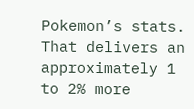Pokemon’s stats. That delivers an approximately 1 to 2% more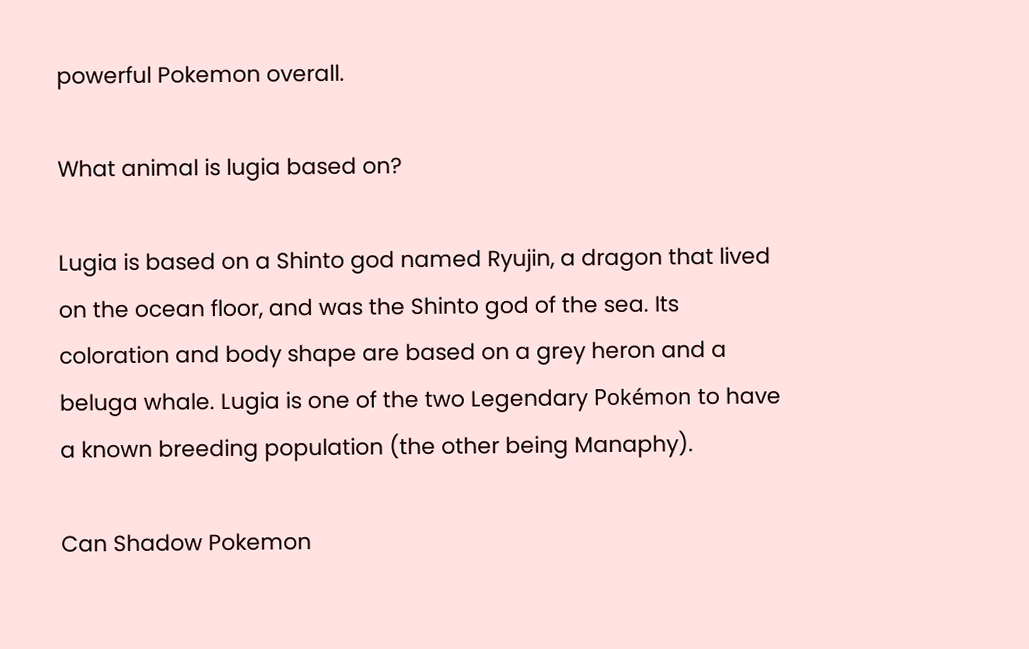powerful Pokemon overall.

What animal is lugia based on?

Lugia is based on a Shinto god named Ryujin, a dragon that lived on the ocean floor, and was the Shinto god of the sea. Its coloration and body shape are based on a grey heron and a beluga whale. Lugia is one of the two Legendary Pokémon to have a known breeding population (the other being Manaphy).

Can Shadow Pokemon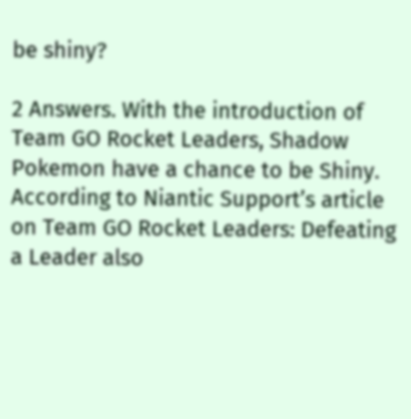be shiny?

2 Answers. With the introduction of Team GO Rocket Leaders, Shadow Pokemon have a chance to be Shiny. According to Niantic Support’s article on Team GO Rocket Leaders: Defeating a Leader also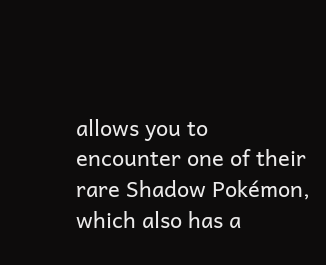allows you to encounter one of their rare Shadow Pokémon, which also has a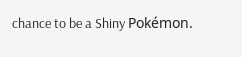chance to be a Shiny Pokémon.